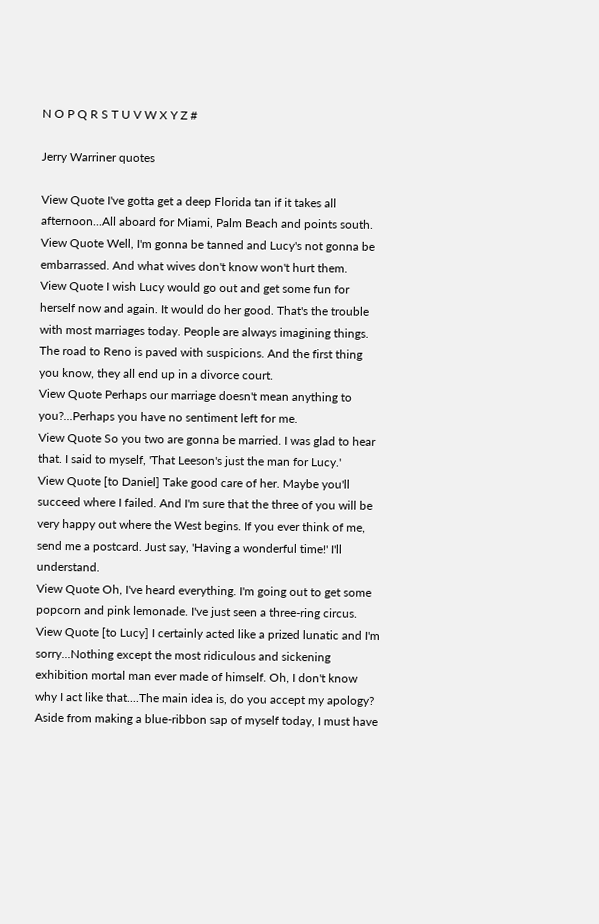N O P Q R S T U V W X Y Z #

Jerry Warriner quotes

View Quote I've gotta get a deep Florida tan if it takes all afternoon...All aboard for Miami, Palm Beach and points south.
View Quote Well, I'm gonna be tanned and Lucy's not gonna be embarrassed. And what wives don't know won't hurt them.
View Quote I wish Lucy would go out and get some fun for herself now and again. It would do her good. That's the trouble with most marriages today. People are always imagining things. The road to Reno is paved with suspicions. And the first thing you know, they all end up in a divorce court.
View Quote Perhaps our marriage doesn't mean anything to you?...Perhaps you have no sentiment left for me.
View Quote So you two are gonna be married. I was glad to hear that. I said to myself, 'That Leeson's just the man for Lucy.'
View Quote [to Daniel] Take good care of her. Maybe you'll succeed where I failed. And I'm sure that the three of you will be very happy out where the West begins. If you ever think of me, send me a postcard. Just say, 'Having a wonderful time!' I'll understand.
View Quote Oh, I've heard everything. I'm going out to get some popcorn and pink lemonade. I've just seen a three-ring circus.
View Quote [to Lucy] I certainly acted like a prized lunatic and I'm sorry...Nothing except the most ridiculous and sickening exhibition mortal man ever made of himself. Oh, I don't know why I act like that....The main idea is, do you accept my apology? Aside from making a blue-ribbon sap of myself today, I must have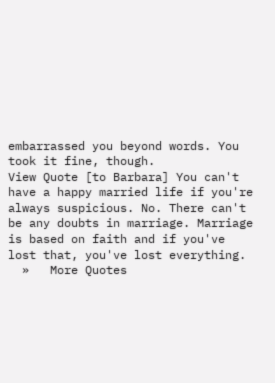embarrassed you beyond words. You took it fine, though.
View Quote [to Barbara] You can't have a happy married life if you're always suspicious. No. There can't be any doubts in marriage. Marriage is based on faith and if you've lost that, you've lost everything.
  »   More Quotes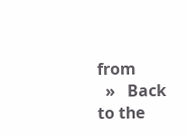from
  »   Back to the